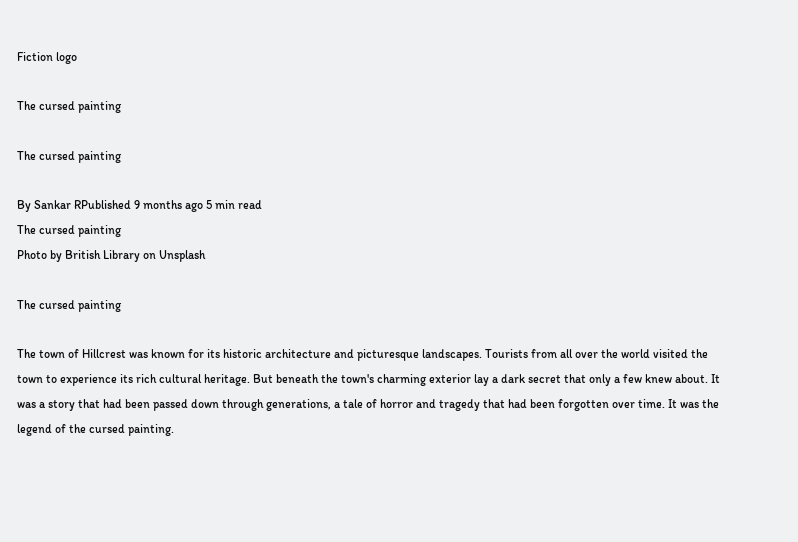Fiction logo

The cursed painting

The cursed painting

By Sankar RPublished 9 months ago 5 min read
The cursed painting
Photo by British Library on Unsplash

The cursed painting

The town of Hillcrest was known for its historic architecture and picturesque landscapes. Tourists from all over the world visited the town to experience its rich cultural heritage. But beneath the town's charming exterior lay a dark secret that only a few knew about. It was a story that had been passed down through generations, a tale of horror and tragedy that had been forgotten over time. It was the legend of the cursed painting.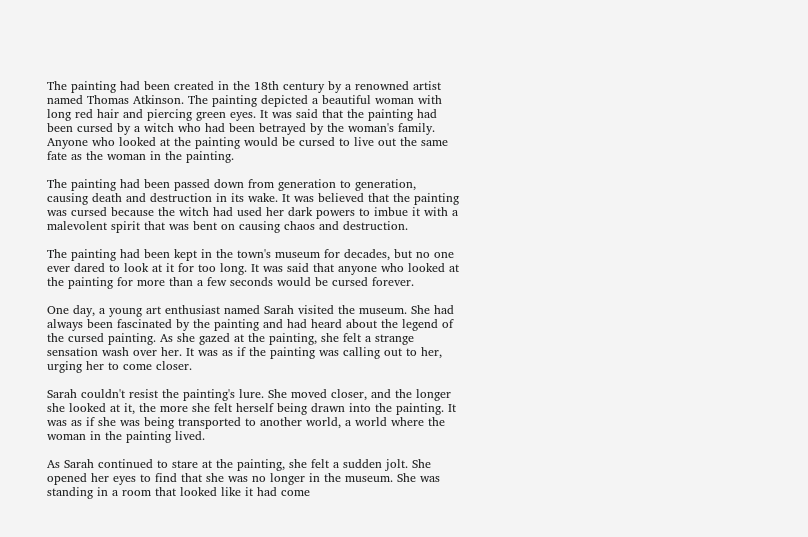The painting had been created in the 18th century by a renowned artist named Thomas Atkinson. The painting depicted a beautiful woman with long red hair and piercing green eyes. It was said that the painting had been cursed by a witch who had been betrayed by the woman's family. Anyone who looked at the painting would be cursed to live out the same fate as the woman in the painting.

The painting had been passed down from generation to generation, causing death and destruction in its wake. It was believed that the painting was cursed because the witch had used her dark powers to imbue it with a malevolent spirit that was bent on causing chaos and destruction.

The painting had been kept in the town's museum for decades, but no one ever dared to look at it for too long. It was said that anyone who looked at the painting for more than a few seconds would be cursed forever.

One day, a young art enthusiast named Sarah visited the museum. She had always been fascinated by the painting and had heard about the legend of the cursed painting. As she gazed at the painting, she felt a strange sensation wash over her. It was as if the painting was calling out to her, urging her to come closer.

Sarah couldn't resist the painting's lure. She moved closer, and the longer she looked at it, the more she felt herself being drawn into the painting. It was as if she was being transported to another world, a world where the woman in the painting lived.

As Sarah continued to stare at the painting, she felt a sudden jolt. She opened her eyes to find that she was no longer in the museum. She was standing in a room that looked like it had come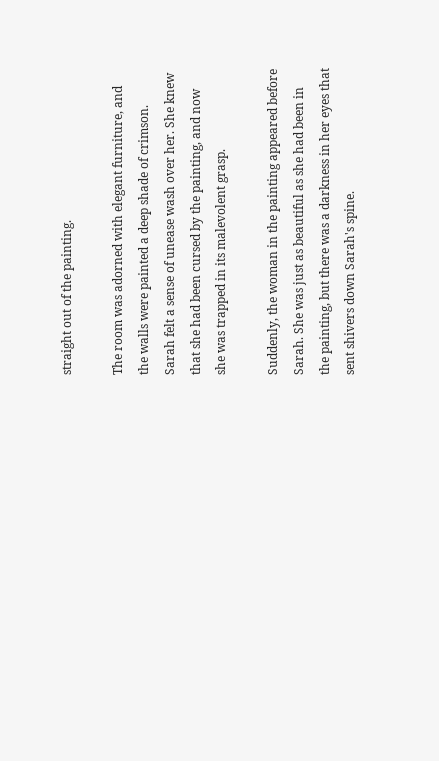straight out of the painting.

The room was adorned with elegant furniture, and the walls were painted a deep shade of crimson. Sarah felt a sense of unease wash over her. She knew that she had been cursed by the painting, and now she was trapped in its malevolent grasp.

Suddenly, the woman in the painting appeared before Sarah. She was just as beautiful as she had been in the painting, but there was a darkness in her eyes that sent shivers down Sarah's spine.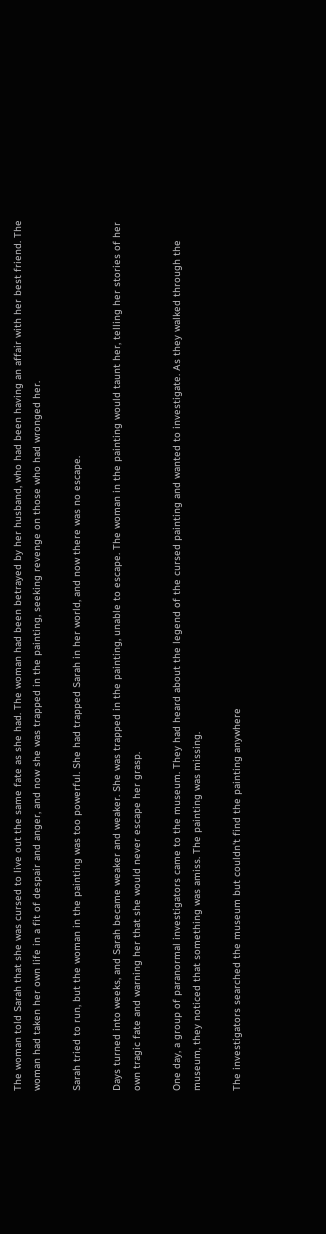The woman told Sarah that she was cursed to live out the same fate as she had. The woman had been betrayed by her husband, who had been having an affair with her best friend. The woman had taken her own life in a fit of despair and anger, and now she was trapped in the painting, seeking revenge on those who had wronged her.

Sarah tried to run, but the woman in the painting was too powerful. She had trapped Sarah in her world, and now there was no escape.

Days turned into weeks, and Sarah became weaker and weaker. She was trapped in the painting, unable to escape. The woman in the painting would taunt her, telling her stories of her own tragic fate and warning her that she would never escape her grasp.

One day, a group of paranormal investigators came to the museum. They had heard about the legend of the cursed painting and wanted to investigate. As they walked through the museum, they noticed that something was amiss. The painting was missing.

The investigators searched the museum but couldn't find the painting anywhere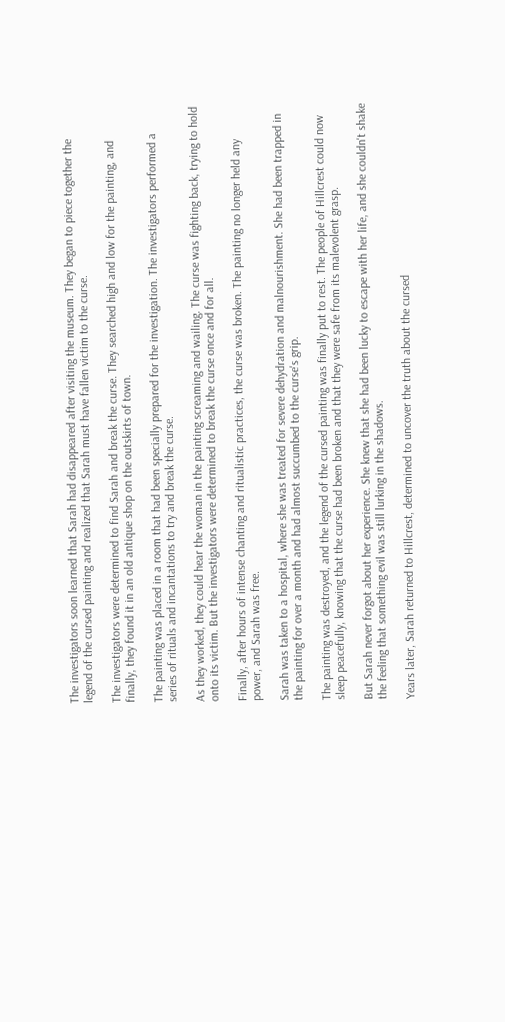The investigators soon learned that Sarah had disappeared after visiting the museum. They began to piece together the legend of the cursed painting and realized that Sarah must have fallen victim to the curse.

The investigators were determined to find Sarah and break the curse. They searched high and low for the painting, and finally, they found it in an old antique shop on the outskirts of town.

The painting was placed in a room that had been specially prepared for the investigation. The investigators performed a series of rituals and incantations to try and break the curse.

As they worked, they could hear the woman in the painting screaming and wailing. The curse was fighting back, trying to hold onto its victim. But the investigators were determined to break the curse once and for all.

Finally, after hours of intense chanting and ritualistic practices, the curse was broken. The painting no longer held any power, and Sarah was free.

Sarah was taken to a hospital, where she was treated for severe dehydration and malnourishment. She had been trapped in the painting for over a month and had almost succumbed to the curse's grip.

The painting was destroyed, and the legend of the cursed painting was finally put to rest. The people of Hillcrest could now sleep peacefully, knowing that the curse had been broken and that they were safe from its malevolent grasp.

But Sarah never forgot about her experience. She knew that she had been lucky to escape with her life, and she couldn't shake the feeling that something evil was still lurking in the shadows.

Years later, Sarah returned to Hillcrest, determined to uncover the truth about the cursed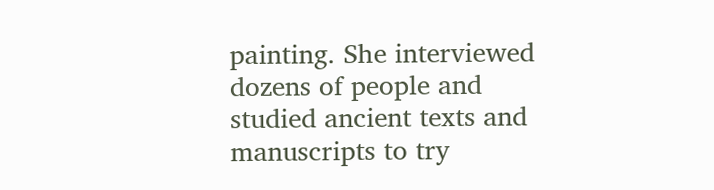painting. She interviewed dozens of people and studied ancient texts and manuscripts to try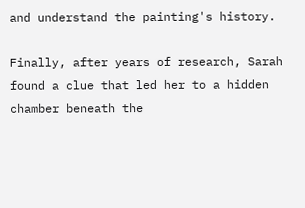and understand the painting's history.

Finally, after years of research, Sarah found a clue that led her to a hidden chamber beneath the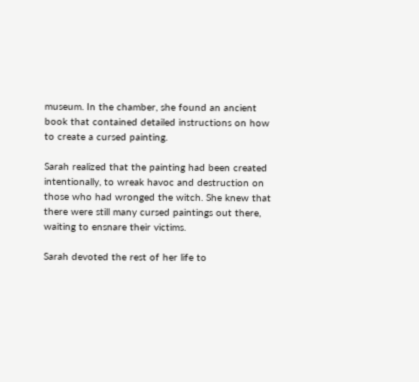museum. In the chamber, she found an ancient book that contained detailed instructions on how to create a cursed painting.

Sarah realized that the painting had been created intentionally, to wreak havoc and destruction on those who had wronged the witch. She knew that there were still many cursed paintings out there, waiting to ensnare their victims.

Sarah devoted the rest of her life to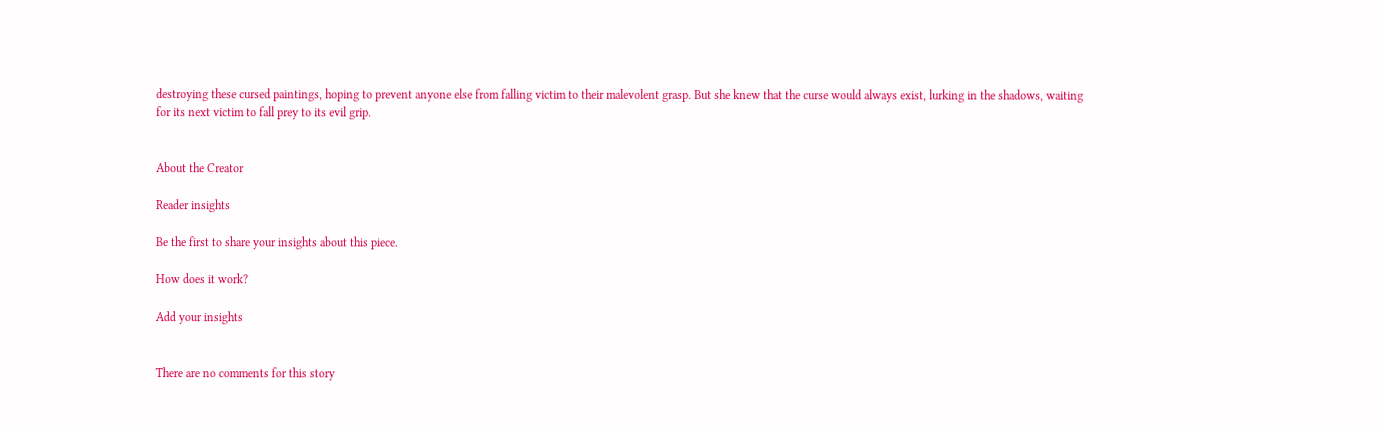destroying these cursed paintings, hoping to prevent anyone else from falling victim to their malevolent grasp. But she knew that the curse would always exist, lurking in the shadows, waiting for its next victim to fall prey to its evil grip.


About the Creator

Reader insights

Be the first to share your insights about this piece.

How does it work?

Add your insights


There are no comments for this story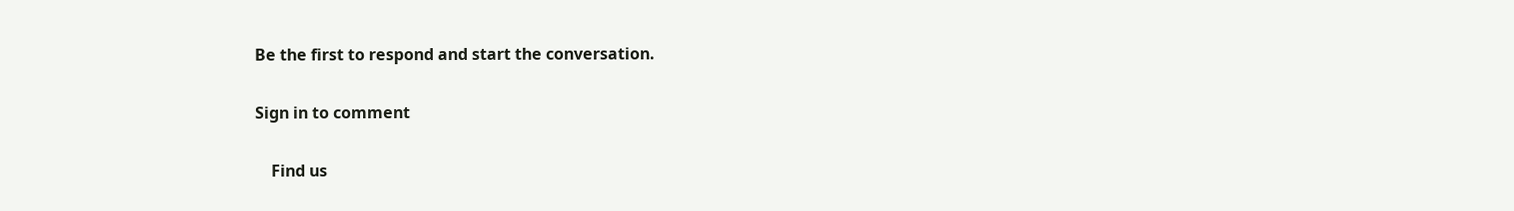Be the first to respond and start the conversation.

Sign in to comment

    Find us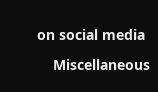on social media

    Miscellaneous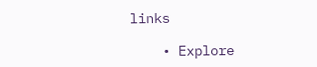links

    • Explore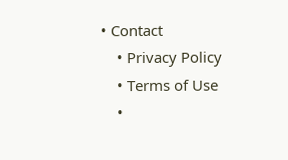• Contact
    • Privacy Policy
    • Terms of Use
    •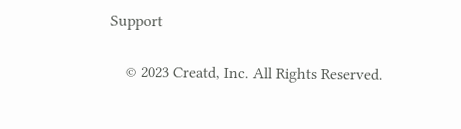Support

    © 2023 Creatd, Inc. All Rights Reserved.